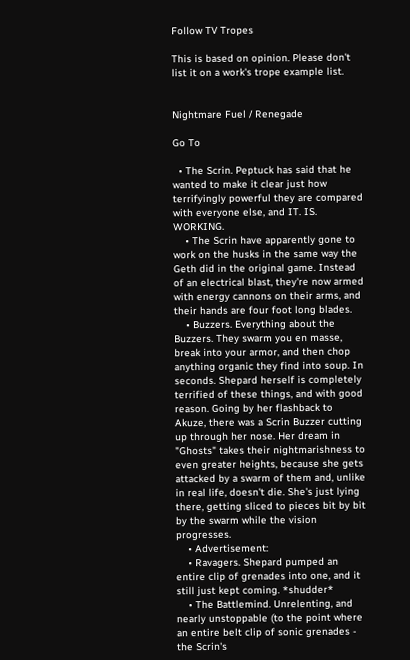Follow TV Tropes

This is based on opinion. Please don't list it on a work's trope example list.


Nightmare Fuel / Renegade

Go To

  • The Scrin. Peptuck has said that he wanted to make it clear just how terrifyingly powerful they are compared with everyone else, and IT. IS. WORKING.
    • The Scrin have apparently gone to work on the husks in the same way the Geth did in the original game. Instead of an electrical blast, they're now armed with energy cannons on their arms, and their hands are four foot long blades.
    • Buzzers. Everything about the Buzzers. They swarm you en masse, break into your armor, and then chop anything organic they find into soup. In seconds. Shepard herself is completely terrified of these things, and with good reason. Going by her flashback to Akuze, there was a Scrin Buzzer cutting up through her nose. Her dream in "Ghosts" takes their nightmarishness to even greater heights, because she gets attacked by a swarm of them and, unlike in real life, doesn't die. She's just lying there, getting sliced to pieces bit by bit by the swarm while the vision progresses.
    • Advertisement:
    • Ravagers. Shepard pumped an entire clip of grenades into one, and it still just kept coming. *shudder*
    • The Battlemind. Unrelenting, and nearly unstoppable (to the point where an entire belt clip of sonic grenades - the Scrin's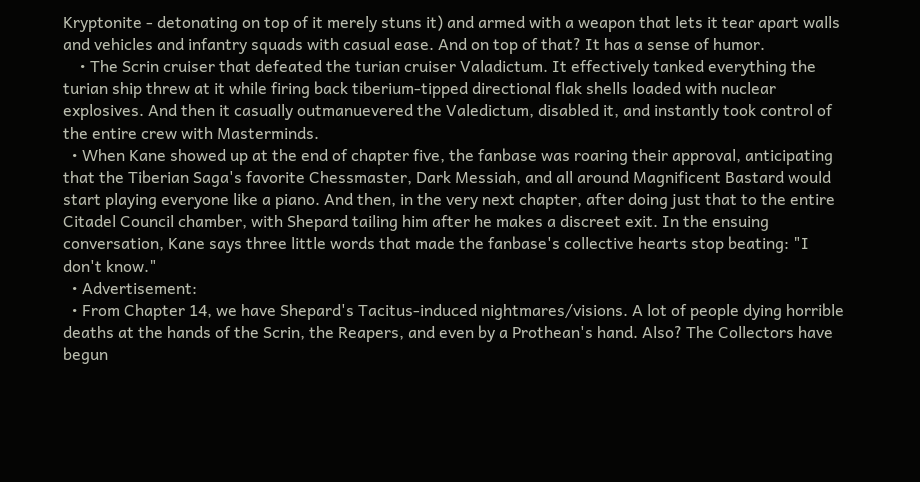Kryptonite - detonating on top of it merely stuns it) and armed with a weapon that lets it tear apart walls and vehicles and infantry squads with casual ease. And on top of that? It has a sense of humor.
    • The Scrin cruiser that defeated the turian cruiser Valadictum. It effectively tanked everything the turian ship threw at it while firing back tiberium-tipped directional flak shells loaded with nuclear explosives. And then it casually outmanuevered the Valedictum, disabled it, and instantly took control of the entire crew with Masterminds.
  • When Kane showed up at the end of chapter five, the fanbase was roaring their approval, anticipating that the Tiberian Saga's favorite Chessmaster, Dark Messiah, and all around Magnificent Bastard would start playing everyone like a piano. And then, in the very next chapter, after doing just that to the entire Citadel Council chamber, with Shepard tailing him after he makes a discreet exit. In the ensuing conversation, Kane says three little words that made the fanbase's collective hearts stop beating: "I don't know."
  • Advertisement:
  • From Chapter 14, we have Shepard's Tacitus-induced nightmares/visions. A lot of people dying horrible deaths at the hands of the Scrin, the Reapers, and even by a Prothean's hand. Also? The Collectors have begun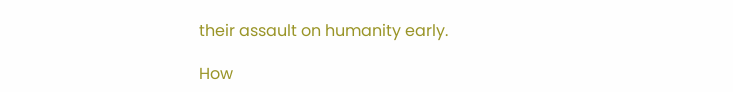their assault on humanity early.

How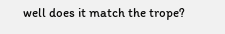well does it match the trope?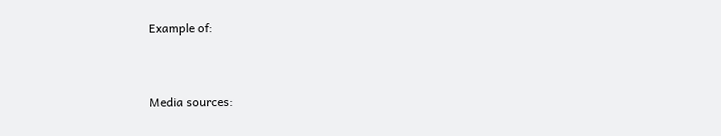Example of:


Media sources: